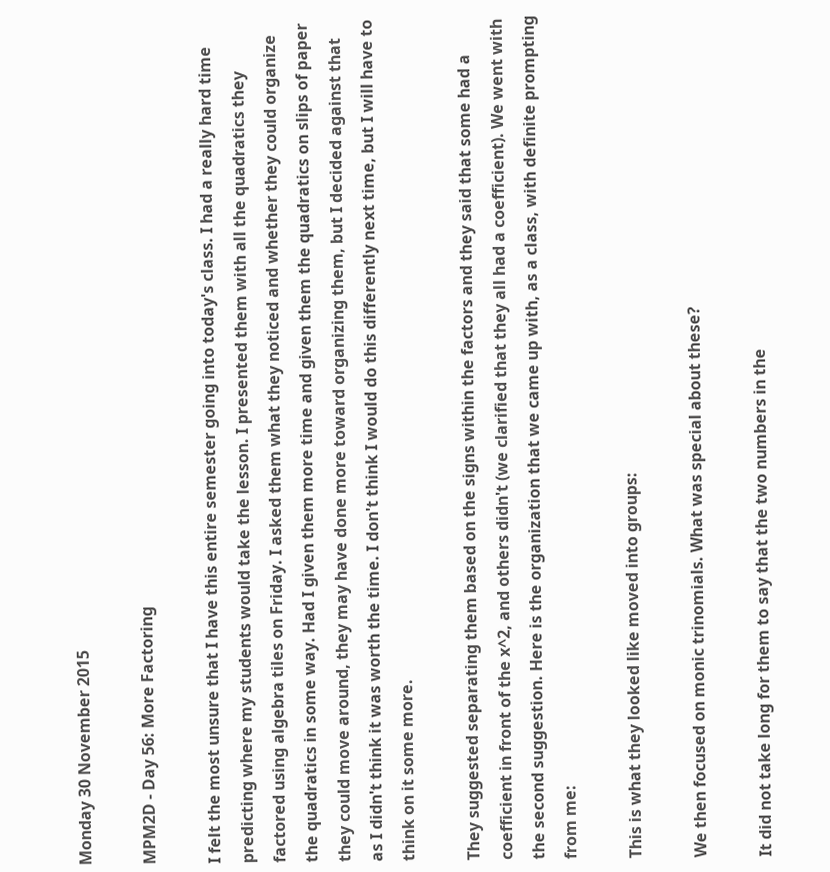Monday 30 November 2015

MPM2D - Day 56: More Factoring

I felt the most unsure that I have this entire semester going into today's class. I had a really hard time predicting where my students would take the lesson. I presented them with all the quadratics they factored using algebra tiles on Friday. I asked them what they noticed and whether they could organize the quadratics in some way. Had I given them more time and given them the quadratics on slips of paper they could move around, they may have done more toward organizing them, but I decided against that as I didn't think it was worth the time. I don't think I would do this differently next time, but I will have to think on it some more.

They suggested separating them based on the signs within the factors and they said that some had a coefficient in front of the x^2, and others didn't (we clarified that they all had a coefficient). We went with the second suggestion. Here is the organization that we came up with, as a class, with definite prompting from me:

This is what they looked like moved into groups:

We then focused on monic trinomials. What was special about these?

It did not take long for them to say that the two numbers in the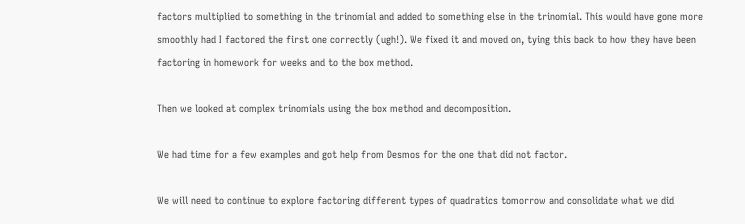factors multiplied to something in the trinomial and added to something else in the trinomial. This would have gone more smoothly had I factored the first one correctly (ugh!). We fixed it and moved on, tying this back to how they have been factoring in homework for weeks and to the box method.

Then we looked at complex trinomials using the box method and decomposition.

We had time for a few examples and got help from Desmos for the one that did not factor.

We will need to continue to explore factoring different types of quadratics tomorrow and consolidate what we did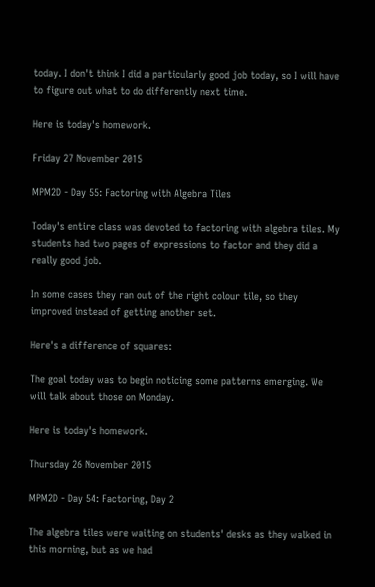today. I don't think I did a particularly good job today, so I will have to figure out what to do differently next time.

Here is today's homework.

Friday 27 November 2015

MPM2D - Day 55: Factoring with Algebra Tiles

Today's entire class was devoted to factoring with algebra tiles. My students had two pages of expressions to factor and they did a really good job.

In some cases they ran out of the right colour tile, so they improved instead of getting another set.

Here's a difference of squares:

The goal today was to begin noticing some patterns emerging. We will talk about those on Monday.

Here is today's homework.

Thursday 26 November 2015

MPM2D - Day 54: Factoring, Day 2

The algebra tiles were waiting on students' desks as they walked in this morning, but as we had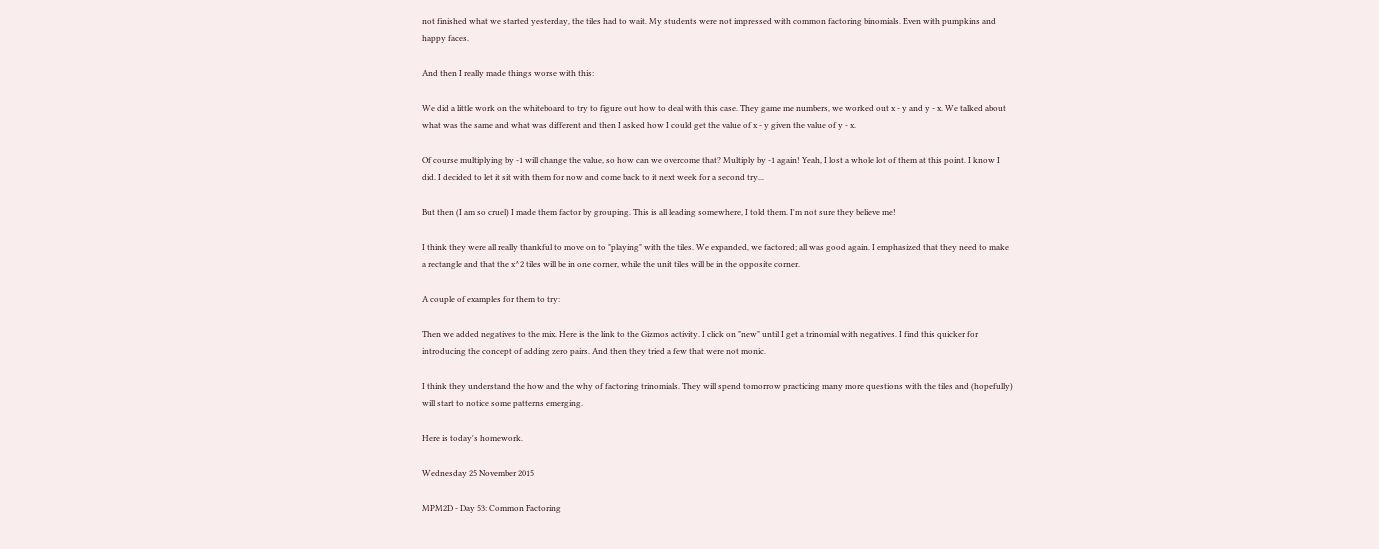not finished what we started yesterday, the tiles had to wait. My students were not impressed with common factoring binomials. Even with pumpkins and happy faces.

And then I really made things worse with this:

We did a little work on the whiteboard to try to figure out how to deal with this case. They game me numbers, we worked out x - y and y - x. We talked about what was the same and what was different and then I asked how I could get the value of x - y given the value of y - x.

Of course multiplying by -1 will change the value, so how can we overcome that? Multiply by -1 again! Yeah, I lost a whole lot of them at this point. I know I did. I decided to let it sit with them for now and come back to it next week for a second try...

But then (I am so cruel) I made them factor by grouping. This is all leading somewhere, I told them. I'm not sure they believe me!

I think they were all really thankful to move on to "playing" with the tiles. We expanded, we factored; all was good again. I emphasized that they need to make a rectangle and that the x^2 tiles will be in one corner, while the unit tiles will be in the opposite corner.

A couple of examples for them to try:

Then we added negatives to the mix. Here is the link to the Gizmos activity. I click on "new" until I get a trinomial with negatives. I find this quicker for introducing the concept of adding zero pairs. And then they tried a few that were not monic.

I think they understand the how and the why of factoring trinomials. They will spend tomorrow practicing many more questions with the tiles and (hopefully) will start to notice some patterns emerging.

Here is today's homework.

Wednesday 25 November 2015

MPM2D - Day 53: Common Factoring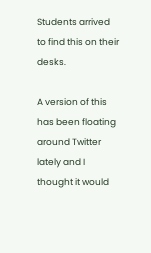Students arrived to find this on their desks.

A version of this has been floating around Twitter lately and I thought it would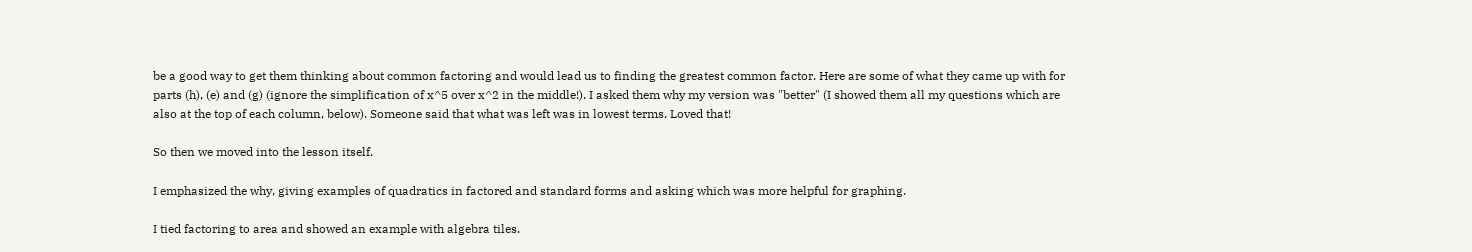be a good way to get them thinking about common factoring and would lead us to finding the greatest common factor. Here are some of what they came up with for parts (h), (e) and (g) (ignore the simplification of x^5 over x^2 in the middle!). I asked them why my version was "better" (I showed them all my questions which are also at the top of each column, below). Someone said that what was left was in lowest terms. Loved that!

So then we moved into the lesson itself.

I emphasized the why, giving examples of quadratics in factored and standard forms and asking which was more helpful for graphing.

I tied factoring to area and showed an example with algebra tiles.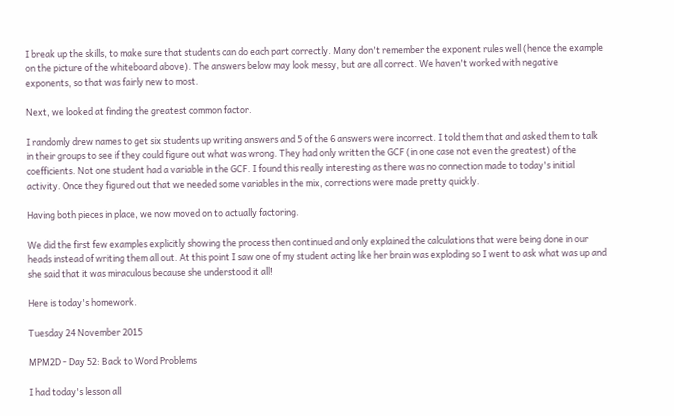I break up the skills, to make sure that students can do each part correctly. Many don't remember the exponent rules well (hence the example on the picture of the whiteboard above). The answers below may look messy, but are all correct. We haven't worked with negative exponents, so that was fairly new to most.

Next, we looked at finding the greatest common factor.

I randomly drew names to get six students up writing answers and 5 of the 6 answers were incorrect. I told them that and asked them to talk in their groups to see if they could figure out what was wrong. They had only written the GCF (in one case not even the greatest) of the coefficients. Not one student had a variable in the GCF. I found this really interesting as there was no connection made to today's initial activity. Once they figured out that we needed some variables in the mix, corrections were made pretty quickly.

Having both pieces in place, we now moved on to actually factoring.

We did the first few examples explicitly showing the process then continued and only explained the calculations that were being done in our heads instead of writing them all out. At this point I saw one of my student acting like her brain was exploding so I went to ask what was up and she said that it was miraculous because she understood it all!

Here is today's homework.

Tuesday 24 November 2015

MPM2D - Day 52: Back to Word Problems

I had today's lesson all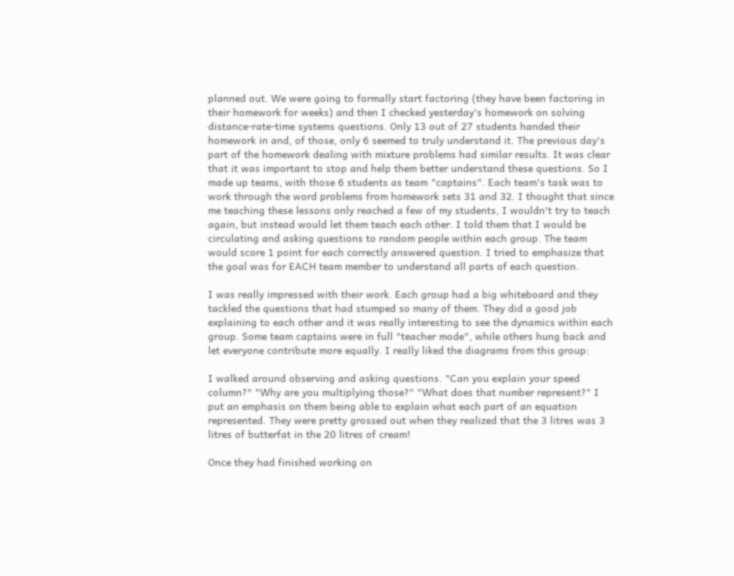planned out. We were going to formally start factoring (they have been factoring in their homework for weeks) and then I checked yesterday's homework on solving distance-rate-time systems questions. Only 13 out of 27 students handed their homework in and, of those, only 6 seemed to truly understand it. The previous day's part of the homework dealing with mixture problems had similar results. It was clear that it was important to stop and help them better understand these questions. So I made up teams, with those 6 students as team "captains". Each team's task was to work through the word problems from homework sets 31 and 32. I thought that since me teaching these lessons only reached a few of my students, I wouldn't try to teach again, but instead would let them teach each other. I told them that I would be circulating and asking questions to random people within each group. The team would score 1 point for each correctly answered question. I tried to emphasize that the goal was for EACH team member to understand all parts of each question.

I was really impressed with their work. Each group had a big whiteboard and they tackled the questions that had stumped so many of them. They did a good job explaining to each other and it was really interesting to see the dynamics within each group. Some team captains were in full "teacher mode", while others hung back and let everyone contribute more equally. I really liked the diagrams from this group:

I walked around observing and asking questions. "Can you explain your speed column?" "Why are you multiplying those?" "What does that number represent?" I put an emphasis on them being able to explain what each part of an equation represented. They were pretty grossed out when they realized that the 3 litres was 3 litres of butterfat in the 20 litres of cream!

Once they had finished working on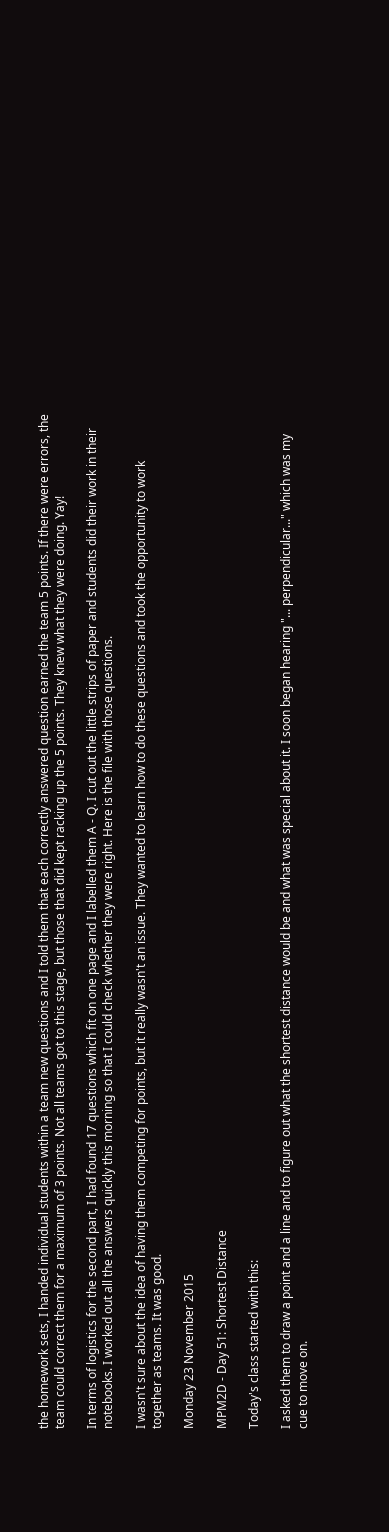the homework sets, I handed individual students within a team new questions and I told them that each correctly answered question earned the team 5 points. If there were errors, the team could correct them for a maximum of 3 points. Not all teams got to this stage, but those that did kept racking up the 5 points. They knew what they were doing. Yay!

In terms of logistics for the second part, I had found 17 questions which fit on one page and I labelled them A - Q. I cut out the little strips of paper and students did their work in their notebooks. I worked out all the answers quickly this morning so that I could check whether they were right. Here is the file with those questions.

I wasn't sure about the idea of having them competing for points, but it really wasn't an issue. They wanted to learn how to do these questions and took the opportunity to work together as teams. It was good.

Monday 23 November 2015

MPM2D - Day 51: Shortest Distance

Today's class started with this:

I asked them to draw a point and a line and to figure out what the shortest distance would be and what was special about it. I soon began hearing "... perpendicular..." which was my cue to move on.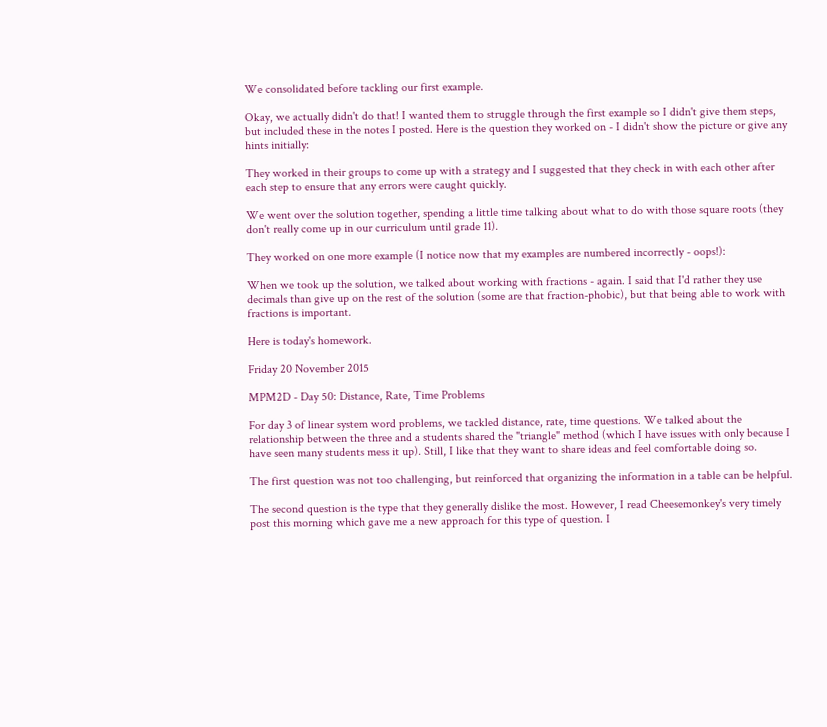We consolidated before tackling our first example.

Okay, we actually didn't do that! I wanted them to struggle through the first example so I didn't give them steps, but included these in the notes I posted. Here is the question they worked on - I didn't show the picture or give any hints initially:

They worked in their groups to come up with a strategy and I suggested that they check in with each other after each step to ensure that any errors were caught quickly.

We went over the solution together, spending a little time talking about what to do with those square roots (they don't really come up in our curriculum until grade 11).

They worked on one more example (I notice now that my examples are numbered incorrectly - oops!):

When we took up the solution, we talked about working with fractions - again. I said that I'd rather they use decimals than give up on the rest of the solution (some are that fraction-phobic), but that being able to work with fractions is important.

Here is today's homework.

Friday 20 November 2015

MPM2D - Day 50: Distance, Rate, Time Problems

For day 3 of linear system word problems, we tackled distance, rate, time questions. We talked about the relationship between the three and a students shared the "triangle" method (which I have issues with only because I have seen many students mess it up). Still, I like that they want to share ideas and feel comfortable doing so.

The first question was not too challenging, but reinforced that organizing the information in a table can be helpful.

The second question is the type that they generally dislike the most. However, I read Cheesemonkey's very timely post this morning which gave me a new approach for this type of question. I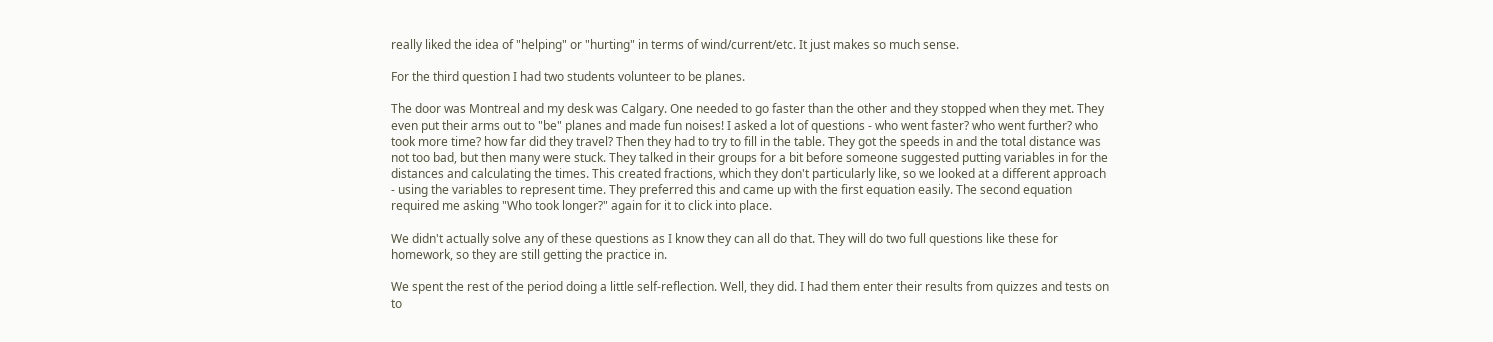really liked the idea of "helping" or "hurting" in terms of wind/current/etc. It just makes so much sense.

For the third question I had two students volunteer to be planes.

The door was Montreal and my desk was Calgary. One needed to go faster than the other and they stopped when they met. They even put their arms out to "be" planes and made fun noises! I asked a lot of questions - who went faster? who went further? who took more time? how far did they travel? Then they had to try to fill in the table. They got the speeds in and the total distance was not too bad, but then many were stuck. They talked in their groups for a bit before someone suggested putting variables in for the distances and calculating the times. This created fractions, which they don't particularly like, so we looked at a different approach - using the variables to represent time. They preferred this and came up with the first equation easily. The second equation required me asking "Who took longer?" again for it to click into place.

We didn't actually solve any of these questions as I know they can all do that. They will do two full questions like these for homework, so they are still getting the practice in.

We spent the rest of the period doing a little self-reflection. Well, they did. I had them enter their results from quizzes and tests on to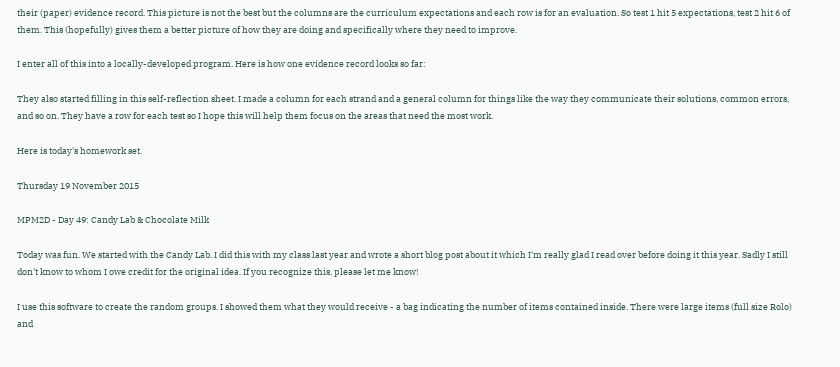their (paper) evidence record. This picture is not the best but the columns are the curriculum expectations and each row is for an evaluation. So test 1 hit 5 expectations, test 2 hit 6 of them. This (hopefully) gives them a better picture of how they are doing and specifically where they need to improve.

I enter all of this into a locally-developed program. Here is how one evidence record looks so far:

They also started filling in this self-reflection sheet. I made a column for each strand and a general column for things like the way they communicate their solutions, common errors, and so on. They have a row for each test so I hope this will help them focus on the areas that need the most work.

Here is today's homework set.

Thursday 19 November 2015

MPM2D - Day 49: Candy Lab & Chocolate Milk

Today was fun. We started with the Candy Lab. I did this with my class last year and wrote a short blog post about it which I'm really glad I read over before doing it this year. Sadly I still don't know to whom I owe credit for the original idea. If you recognize this, please let me know!

I use this software to create the random groups. I showed them what they would receive - a bag indicating the number of items contained inside. There were large items (full size Rolo) and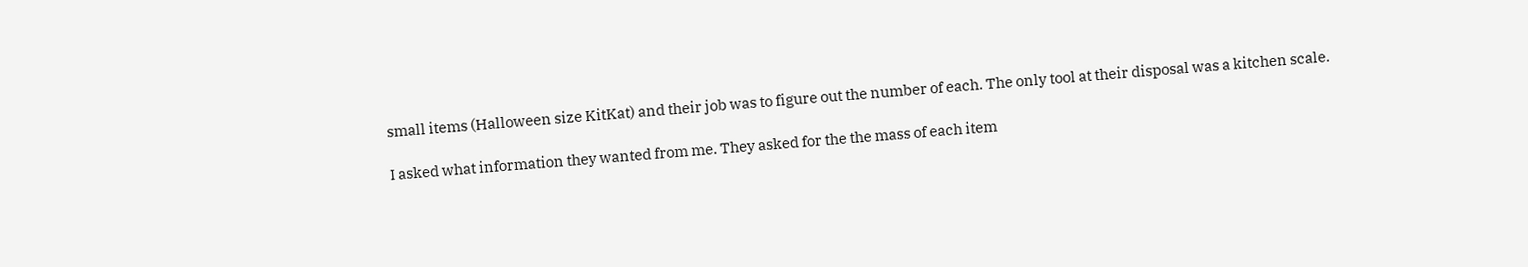small items (Halloween size KitKat) and their job was to figure out the number of each. The only tool at their disposal was a kitchen scale.

I asked what information they wanted from me. They asked for the the mass of each item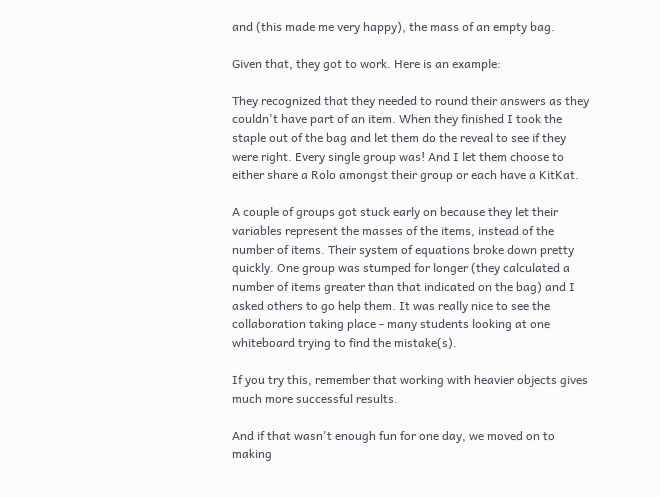and (this made me very happy), the mass of an empty bag.

Given that, they got to work. Here is an example:

They recognized that they needed to round their answers as they couldn't have part of an item. When they finished I took the staple out of the bag and let them do the reveal to see if they were right. Every single group was! And I let them choose to either share a Rolo amongst their group or each have a KitKat.

A couple of groups got stuck early on because they let their variables represent the masses of the items, instead of the number of items. Their system of equations broke down pretty quickly. One group was stumped for longer (they calculated a number of items greater than that indicated on the bag) and I asked others to go help them. It was really nice to see the collaboration taking place - many students looking at one whiteboard trying to find the mistake(s).

If you try this, remember that working with heavier objects gives much more successful results.

And if that wasn't enough fun for one day, we moved on to making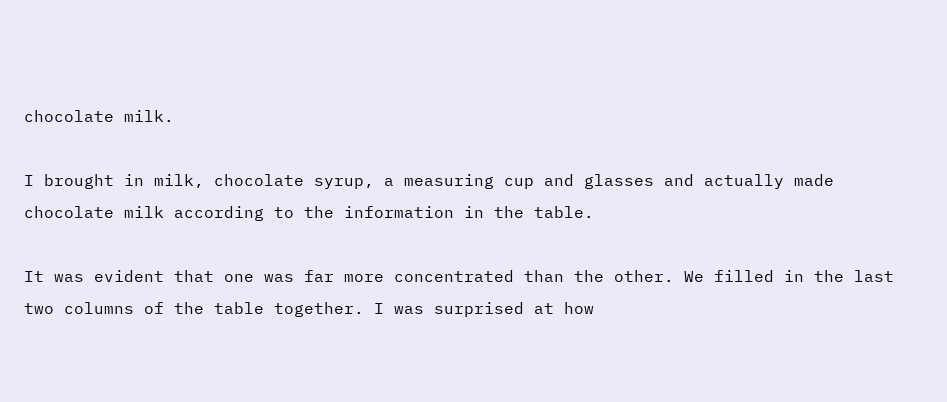chocolate milk.

I brought in milk, chocolate syrup, a measuring cup and glasses and actually made chocolate milk according to the information in the table.

It was evident that one was far more concentrated than the other. We filled in the last two columns of the table together. I was surprised at how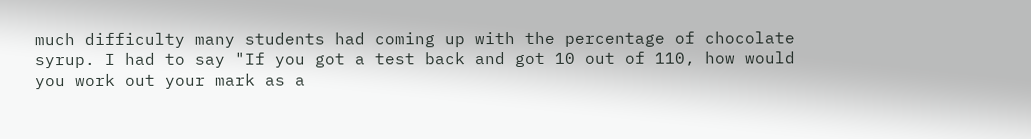much difficulty many students had coming up with the percentage of chocolate syrup. I had to say "If you got a test back and got 10 out of 110, how would you work out your mark as a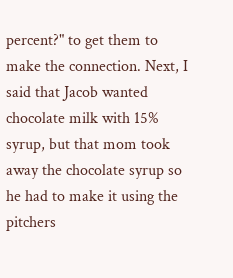percent?" to get them to make the connection. Next, I said that Jacob wanted chocolate milk with 15% syrup, but that mom took away the chocolate syrup so he had to make it using the pitchers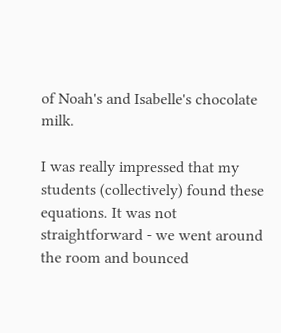of Noah's and Isabelle's chocolate milk.

I was really impressed that my students (collectively) found these equations. It was not straightforward - we went around the room and bounced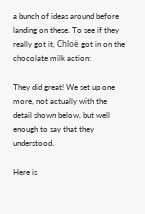a bunch of ideas around before landing on these. To see if they really got it, Chloë got in on the chocolate milk action:

They did great! We set up one more, not actually with the detail shown below, but well enough to say that they understood.

Here is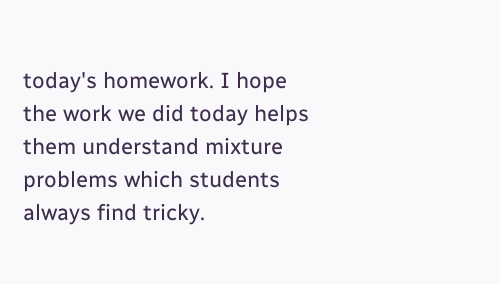today's homework. I hope the work we did today helps them understand mixture problems which students always find tricky.